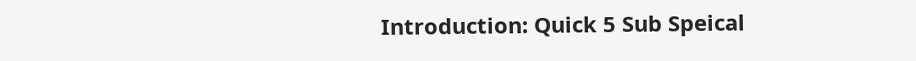Introduction: Quick 5 Sub Speical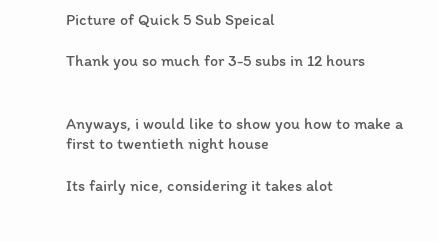Picture of Quick 5 Sub Speical

Thank you so much for 3-5 subs in 12 hours


Anyways, i would like to show you how to make a first to twentieth night house

Its fairly nice, considering it takes alot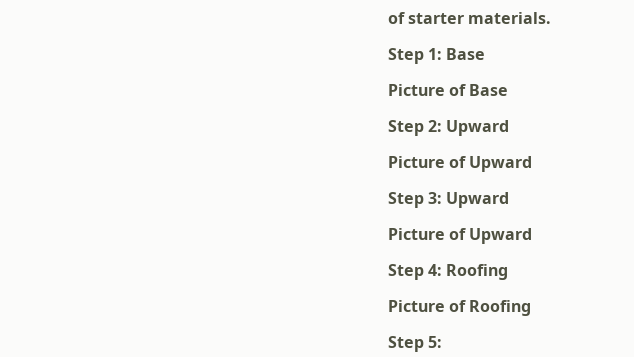of starter materials.

Step 1: Base

Picture of Base

Step 2: Upward

Picture of Upward

Step 3: Upward

Picture of Upward

Step 4: Roofing

Picture of Roofing

Step 5: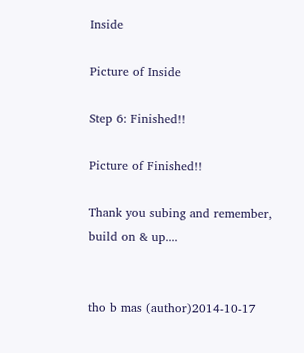Inside

Picture of Inside

Step 6: Finished!!

Picture of Finished!!

Thank you subing and remember, build on & up....


tho b mas (author)2014-10-17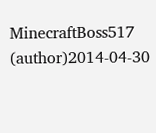MinecraftBoss517 (author)2014-04-30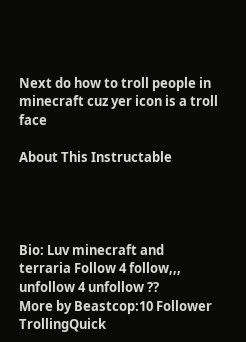Next do how to troll people in minecraft cuz yer icon is a troll face

About This Instructable




Bio: Luv minecraft and terraria Follow 4 follow,,, unfollow 4 unfollow ??
More by Beastcop:10 Follower TrollingQuick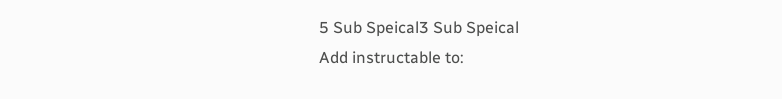5 Sub Speical3 Sub Speical
Add instructable to: